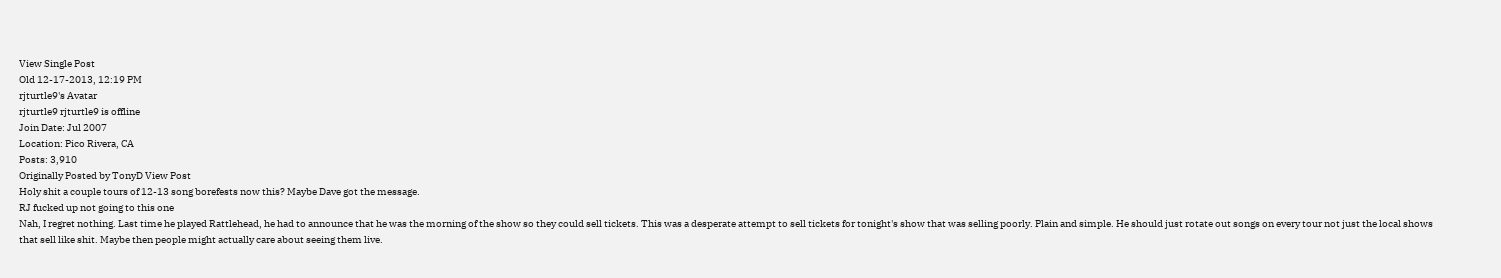View Single Post
Old 12-17-2013, 12:19 PM
rjturtle9's Avatar
rjturtle9 rjturtle9 is offline
Join Date: Jul 2007
Location: Pico Rivera, CA
Posts: 3,910
Originally Posted by TonyD View Post
Holy shit a couple tours of 12-13 song borefests now this? Maybe Dave got the message.
RJ fucked up not going to this one
Nah, I regret nothing. Last time he played Rattlehead, he had to announce that he was the morning of the show so they could sell tickets. This was a desperate attempt to sell tickets for tonight's show that was selling poorly. Plain and simple. He should just rotate out songs on every tour not just the local shows that sell like shit. Maybe then people might actually care about seeing them live.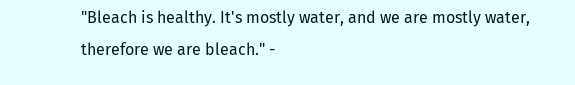"Bleach is healthy. It's mostly water, and we are mostly water, therefore we are bleach." -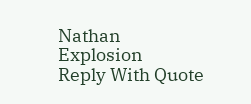Nathan Explosion
Reply With Quote